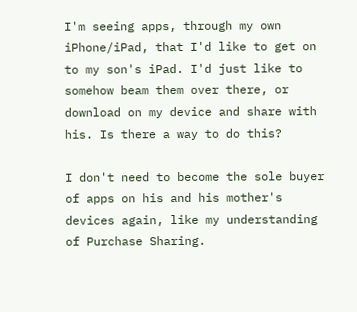I'm seeing apps, through my own iPhone/iPad, that I'd like to get on to my son's iPad. I'd just like to somehow beam them over there, or download on my device and share with his. Is there a way to do this?

I don't need to become the sole buyer of apps on his and his mother's devices again, like my understanding of Purchase Sharing.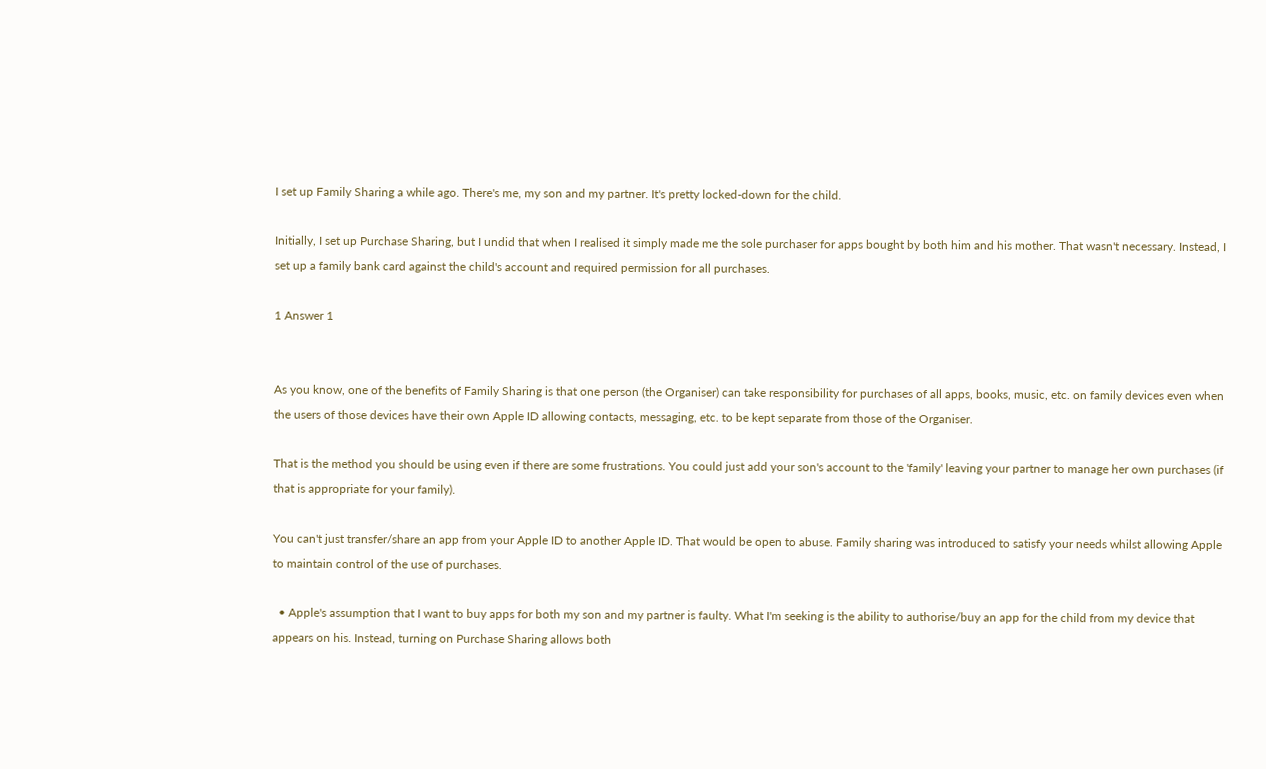I set up Family Sharing a while ago. There's me, my son and my partner. It's pretty locked-down for the child.

Initially, I set up Purchase Sharing, but I undid that when I realised it simply made me the sole purchaser for apps bought by both him and his mother. That wasn't necessary. Instead, I set up a family bank card against the child's account and required permission for all purchases.

1 Answer 1


As you know, one of the benefits of Family Sharing is that one person (the Organiser) can take responsibility for purchases of all apps, books, music, etc. on family devices even when the users of those devices have their own Apple ID allowing contacts, messaging, etc. to be kept separate from those of the Organiser.

That is the method you should be using even if there are some frustrations. You could just add your son's account to the 'family' leaving your partner to manage her own purchases (if that is appropriate for your family).

You can't just transfer/share an app from your Apple ID to another Apple ID. That would be open to abuse. Family sharing was introduced to satisfy your needs whilst allowing Apple to maintain control of the use of purchases.

  • Apple's assumption that I want to buy apps for both my son and my partner is faulty. What I'm seeking is the ability to authorise/buy an app for the child from my device that appears on his. Instead, turning on Purchase Sharing allows both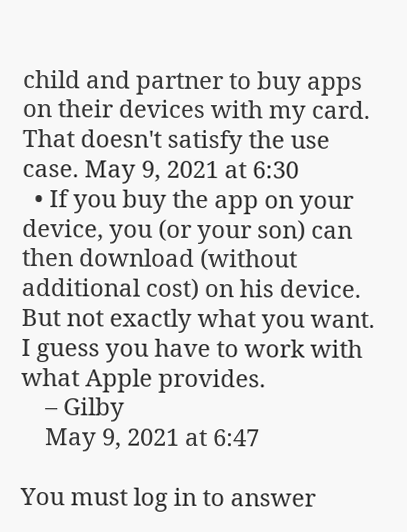child and partner to buy apps on their devices with my card. That doesn't satisfy the use case. May 9, 2021 at 6:30
  • If you buy the app on your device, you (or your son) can then download (without additional cost) on his device. But not exactly what you want. I guess you have to work with what Apple provides.
    – Gilby
    May 9, 2021 at 6:47

You must log in to answer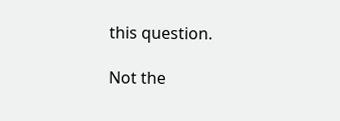this question.

Not the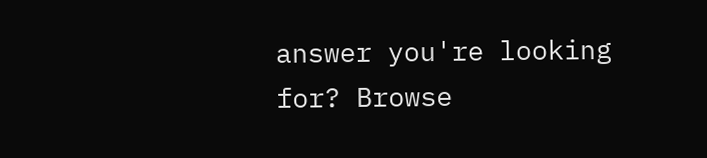answer you're looking for? Browse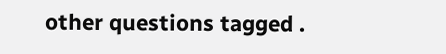other questions tagged .